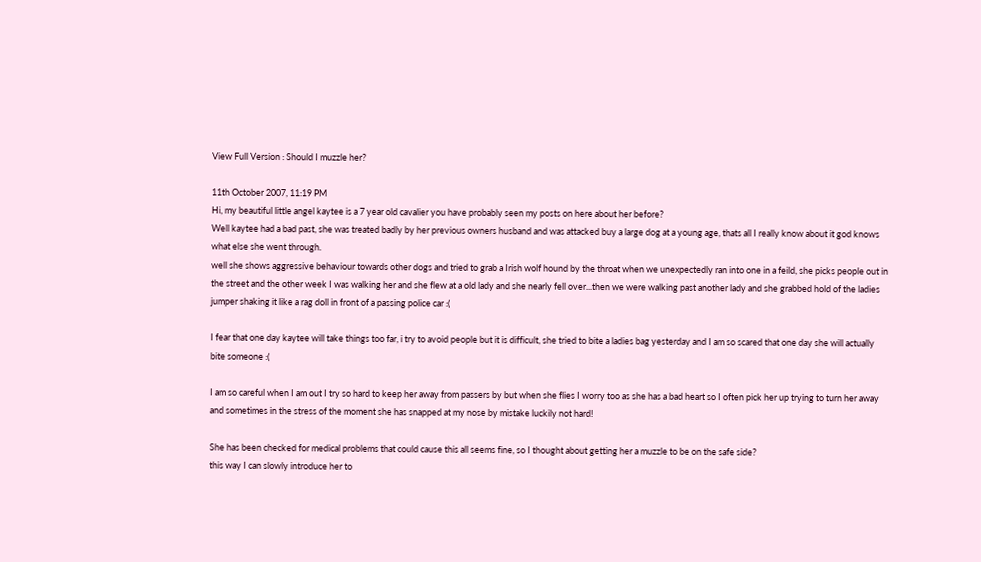View Full Version : Should I muzzle her?

11th October 2007, 11:19 PM
Hi, my beautiful little angel kaytee is a 7 year old cavalier you have probably seen my posts on here about her before?
Well kaytee had a bad past, she was treated badly by her previous owners husband and was attacked buy a large dog at a young age, thats all I really know about it god knows what else she went through.
well she shows aggressive behaviour towards other dogs and tried to grab a Irish wolf hound by the throat when we unexpectedly ran into one in a feild, she picks people out in the street and the other week I was walking her and she flew at a old lady and she nearly fell over...then we were walking past another lady and she grabbed hold of the ladies jumper shaking it like a rag doll in front of a passing police car :(

I fear that one day kaytee will take things too far, i try to avoid people but it is difficult, she tried to bite a ladies bag yesterday and I am so scared that one day she will actually bite someone :(

I am so careful when I am out I try so hard to keep her away from passers by but when she flies I worry too as she has a bad heart so I often pick her up trying to turn her away and sometimes in the stress of the moment she has snapped at my nose by mistake luckily not hard!

She has been checked for medical problems that could cause this all seems fine, so I thought about getting her a muzzle to be on the safe side?
this way I can slowly introduce her to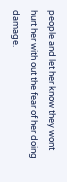people and let her know they wont hurt her with out the fear of her doing damage.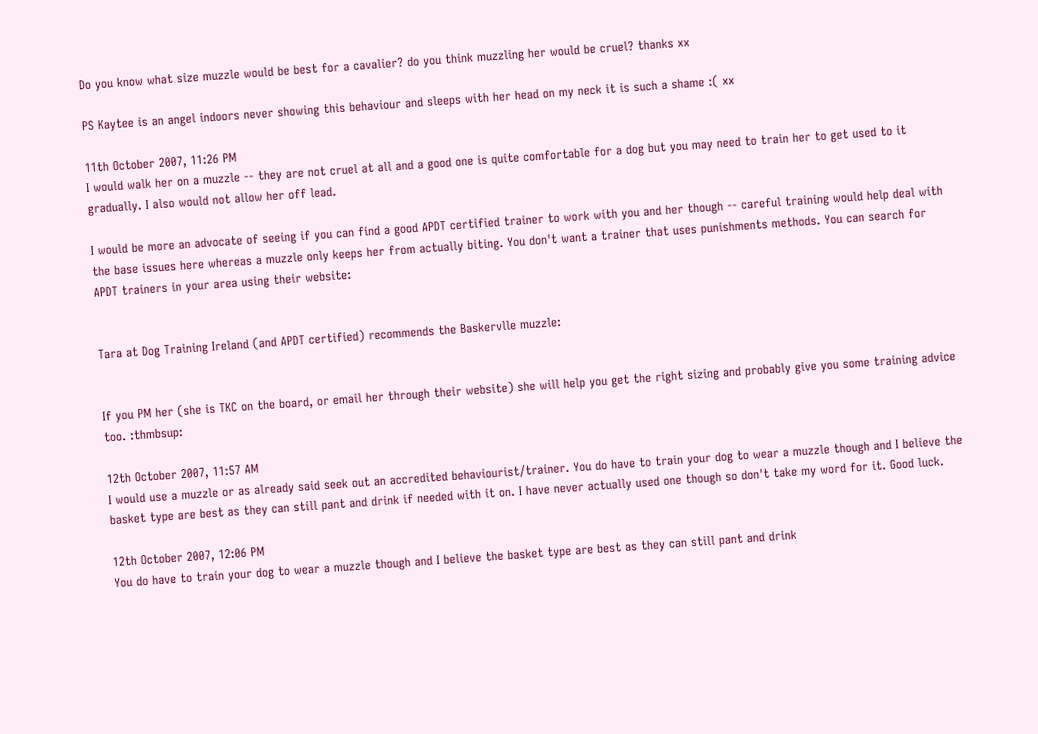Do you know what size muzzle would be best for a cavalier? do you think muzzling her would be cruel? thanks xx

PS Kaytee is an angel indoors never showing this behaviour and sleeps with her head on my neck it is such a shame :( xx

11th October 2007, 11:26 PM
I would walk her on a muzzle -- they are not cruel at all and a good one is quite comfortable for a dog but you may need to train her to get used to it gradually. I also would not allow her off lead.

I would be more an advocate of seeing if you can find a good APDT certified trainer to work with you and her though -- careful training would help deal with the base issues here whereas a muzzle only keeps her from actually biting. You don't want a trainer that uses punishments methods. You can search for APDT trainers in your area using their website:


Tara at Dog Training Ireland (and APDT certified) recommends the Baskervlle muzzle:


If you PM her (she is TKC on the board, or email her through their website) she will help you get the right sizing and probably give you some training advice too. :thmbsup:

12th October 2007, 11:57 AM
I would use a muzzle or as already said seek out an accredited behaviourist/trainer. You do have to train your dog to wear a muzzle though and I believe the basket type are best as they can still pant and drink if needed with it on. I have never actually used one though so don't take my word for it. Good luck.

12th October 2007, 12:06 PM
You do have to train your dog to wear a muzzle though and I believe the basket type are best as they can still pant and drink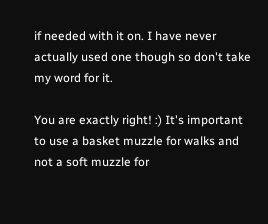if needed with it on. I have never actually used one though so don't take my word for it.

You are exactly right! :) It's important to use a basket muzzle for walks and not a soft muzzle for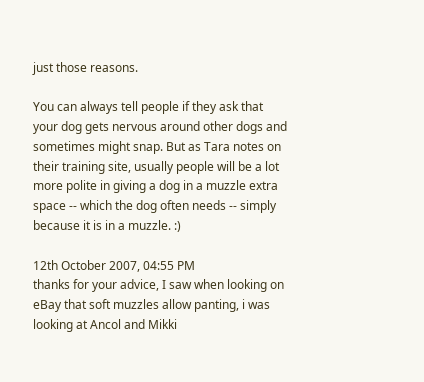just those reasons.

You can always tell people if they ask that your dog gets nervous around other dogs and sometimes might snap. But as Tara notes on their training site, usually people will be a lot more polite in giving a dog in a muzzle extra space -- which the dog often needs -- simply because it is in a muzzle. :)

12th October 2007, 04:55 PM
thanks for your advice, I saw when looking on eBay that soft muzzles allow panting, i was looking at Ancol and Mikki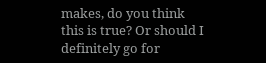makes, do you think this is true? Or should I definitely go for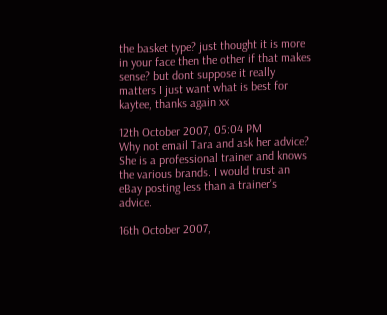the basket type? just thought it is more in your face then the other if that makes sense? but dont suppose it really matters I just want what is best for kaytee, thanks again xx

12th October 2007, 05:04 PM
Why not email Tara and ask her advice? She is a professional trainer and knows the various brands. I would trust an eBay posting less than a trainer's advice.

16th October 2007,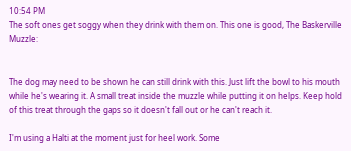10:54 PM
The soft ones get soggy when they drink with them on. This one is good, The Baskerville Muzzle:


The dog may need to be shown he can still drink with this. Just lift the bowl to his mouth while he's wearing it. A small treat inside the muzzle while putting it on helps. Keep hold of this treat through the gaps so it doesn't fall out or he can't reach it.

I'm using a Halti at the moment just for heel work. Some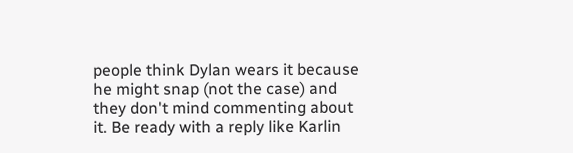people think Dylan wears it because he might snap (not the case) and they don't mind commenting about it. Be ready with a reply like Karlin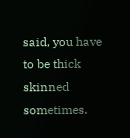said, you have to be thick skinned sometimes.